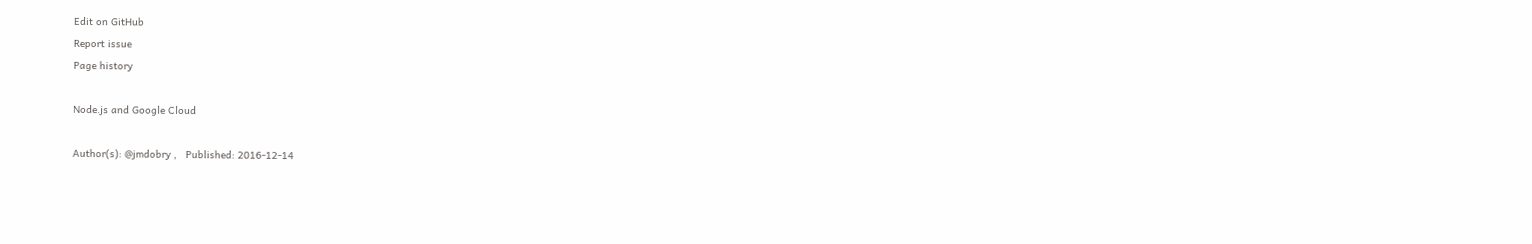Edit on GitHub
Report issue
Page history

Node.js and Google Cloud

Author(s): @jmdobry ,   Published: 2016-12-14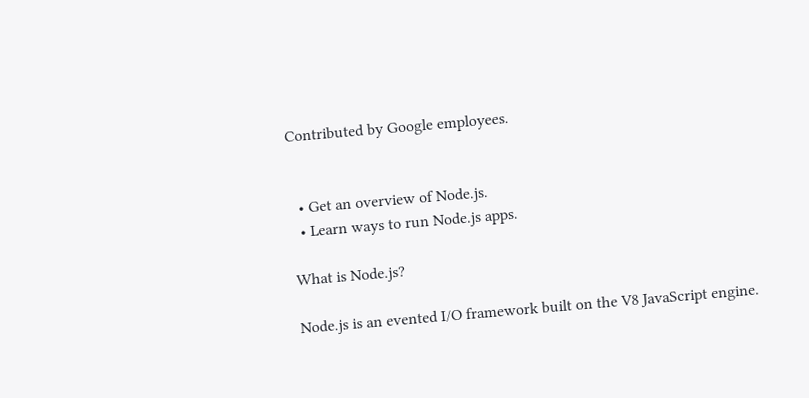Contributed by Google employees.


  • Get an overview of Node.js.
  • Learn ways to run Node.js apps.

What is Node.js?

Node.js is an evented I/O framework built on the V8 JavaScript engine.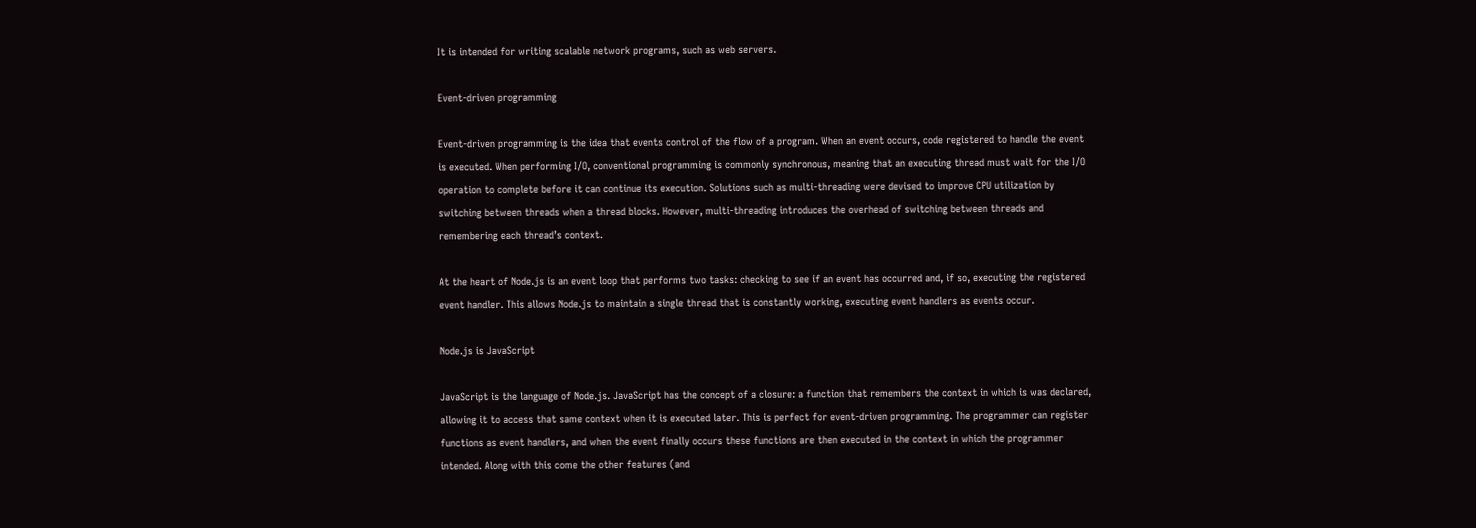It is intended for writing scalable network programs, such as web servers.

Event-driven programming

Event-driven programming is the idea that events control of the flow of a program. When an event occurs, code registered to handle the event is executed. When performing I/O, conventional programming is commonly synchronous, meaning that an executing thread must wait for the I/O operation to complete before it can continue its execution. Solutions such as multi-threading were devised to improve CPU utilization by switching between threads when a thread blocks. However, multi-threading introduces the overhead of switching between threads and remembering each thread’s context.

At the heart of Node.js is an event loop that performs two tasks: checking to see if an event has occurred and, if so, executing the registered event handler. This allows Node.js to maintain a single thread that is constantly working, executing event handlers as events occur.

Node.js is JavaScript

JavaScript is the language of Node.js. JavaScript has the concept of a closure: a function that remembers the context in which is was declared, allowing it to access that same context when it is executed later. This is perfect for event-driven programming. The programmer can register functions as event handlers, and when the event finally occurs these functions are then executed in the context in which the programmer intended. Along with this come the other features (and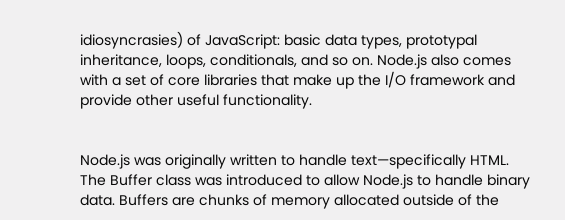idiosyncrasies) of JavaScript: basic data types, prototypal inheritance, loops, conditionals, and so on. Node.js also comes with a set of core libraries that make up the I/O framework and provide other useful functionality.


Node.js was originally written to handle text—specifically HTML. The Buffer class was introduced to allow Node.js to handle binary data. Buffers are chunks of memory allocated outside of the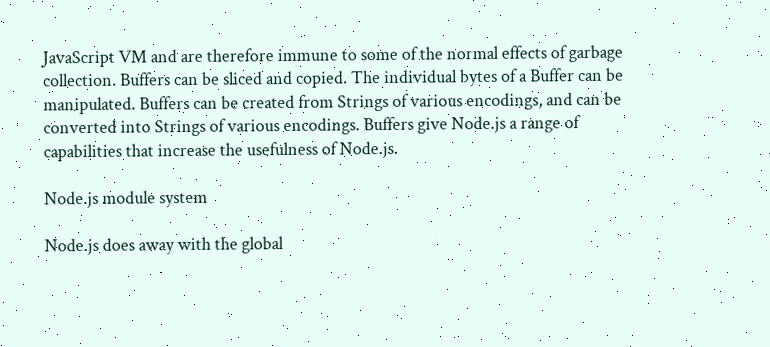JavaScript VM and are therefore immune to some of the normal effects of garbage collection. Buffers can be sliced and copied. The individual bytes of a Buffer can be manipulated. Buffers can be created from Strings of various encodings, and can be converted into Strings of various encodings. Buffers give Node.js a range of capabilities that increase the usefulness of Node.js.

Node.js module system

Node.js does away with the global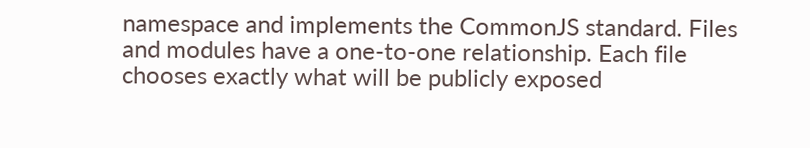namespace and implements the CommonJS standard. Files and modules have a one-to-one relationship. Each file chooses exactly what will be publicly exposed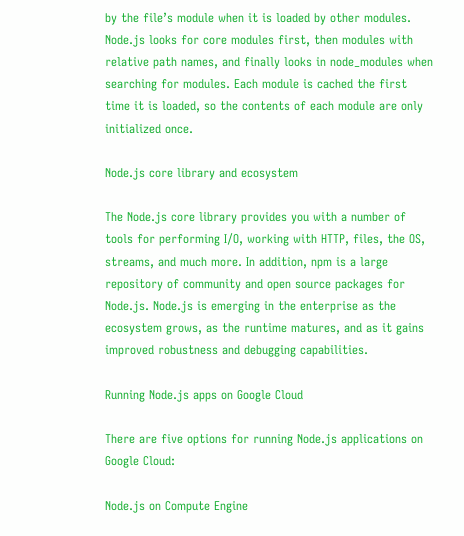by the file’s module when it is loaded by other modules. Node.js looks for core modules first, then modules with relative path names, and finally looks in node_modules when searching for modules. Each module is cached the first time it is loaded, so the contents of each module are only initialized once.

Node.js core library and ecosystem

The Node.js core library provides you with a number of tools for performing I/O, working with HTTP, files, the OS, streams, and much more. In addition, npm is a large repository of community and open source packages for Node.js. Node.js is emerging in the enterprise as the ecosystem grows, as the runtime matures, and as it gains improved robustness and debugging capabilities.

Running Node.js apps on Google Cloud

There are five options for running Node.js applications on Google Cloud:

Node.js on Compute Engine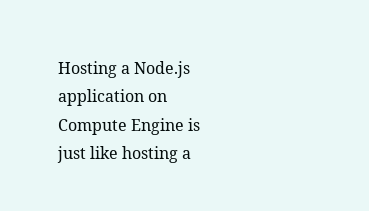Hosting a Node.js application on Compute Engine is just like hosting a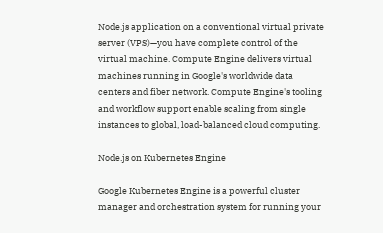Node.js application on a conventional virtual private server (VPS)—you have complete control of the virtual machine. Compute Engine delivers virtual machines running in Google's worldwide data centers and fiber network. Compute Engine's tooling and workflow support enable scaling from single instances to global, load-balanced cloud computing.

Node.js on Kubernetes Engine

Google Kubernetes Engine is a powerful cluster manager and orchestration system for running your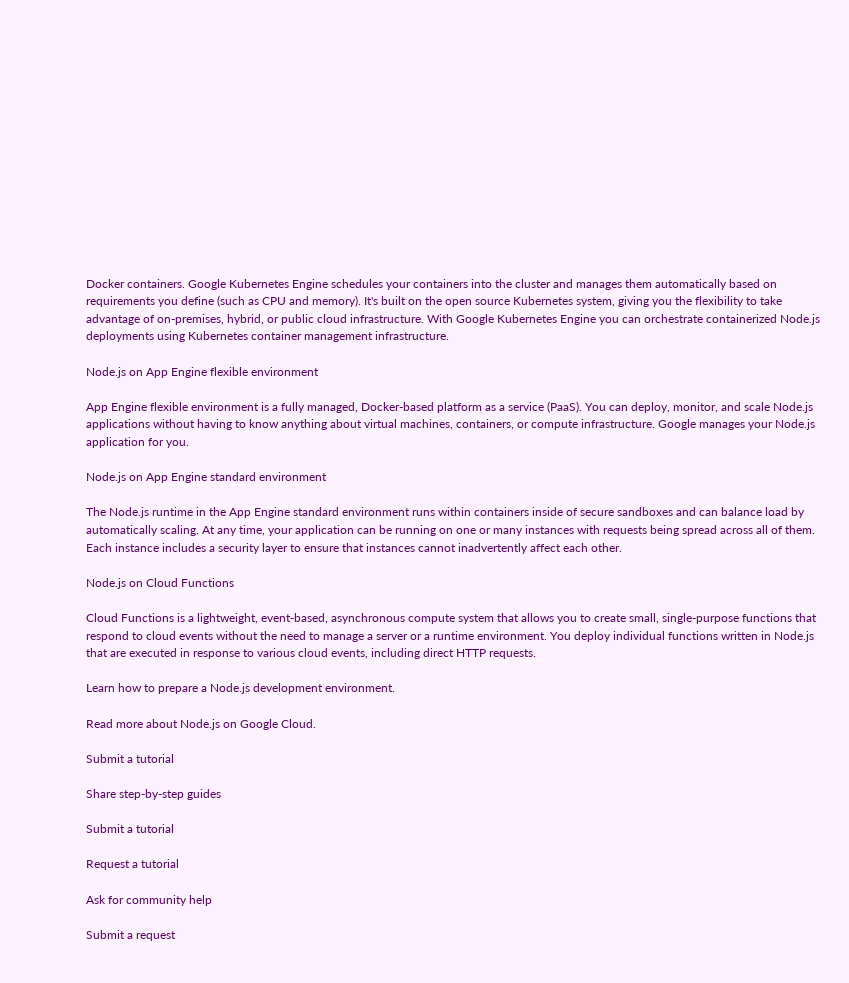Docker containers. Google Kubernetes Engine schedules your containers into the cluster and manages them automatically based on requirements you define (such as CPU and memory). It's built on the open source Kubernetes system, giving you the flexibility to take advantage of on-premises, hybrid, or public cloud infrastructure. With Google Kubernetes Engine you can orchestrate containerized Node.js deployments using Kubernetes container management infrastructure.

Node.js on App Engine flexible environment

App Engine flexible environment is a fully managed, Docker-based platform as a service (PaaS). You can deploy, monitor, and scale Node.js applications without having to know anything about virtual machines, containers, or compute infrastructure. Google manages your Node.js application for you.

Node.js on App Engine standard environment

The Node.js runtime in the App Engine standard environment runs within containers inside of secure sandboxes and can balance load by automatically scaling. At any time, your application can be running on one or many instances with requests being spread across all of them. Each instance includes a security layer to ensure that instances cannot inadvertently affect each other.

Node.js on Cloud Functions

Cloud Functions is a lightweight, event-based, asynchronous compute system that allows you to create small, single-purpose functions that respond to cloud events without the need to manage a server or a runtime environment. You deploy individual functions written in Node.js that are executed in response to various cloud events, including direct HTTP requests.

Learn how to prepare a Node.js development environment.

Read more about Node.js on Google Cloud.

Submit a tutorial

Share step-by-step guides

Submit a tutorial

Request a tutorial

Ask for community help

Submit a request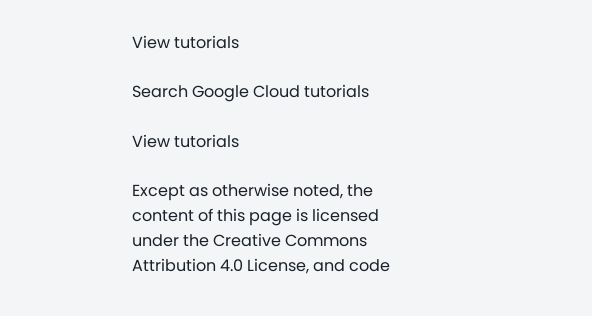View tutorials

Search Google Cloud tutorials

View tutorials

Except as otherwise noted, the content of this page is licensed under the Creative Commons Attribution 4.0 License, and code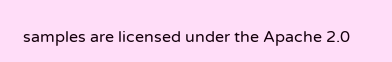samples are licensed under the Apache 2.0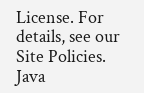License. For details, see our Site Policies. Java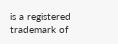is a registered trademark of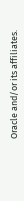Oracle and/or its affiliates.